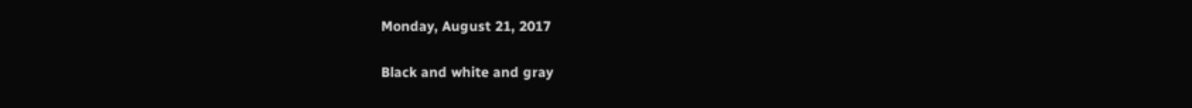Monday, August 21, 2017

Black and white and gray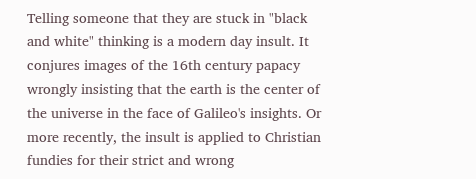Telling someone that they are stuck in "black and white" thinking is a modern day insult. It conjures images of the 16th century papacy wrongly insisting that the earth is the center of the universe in the face of Galileo's insights. Or more recently, the insult is applied to Christian fundies for their strict and wrong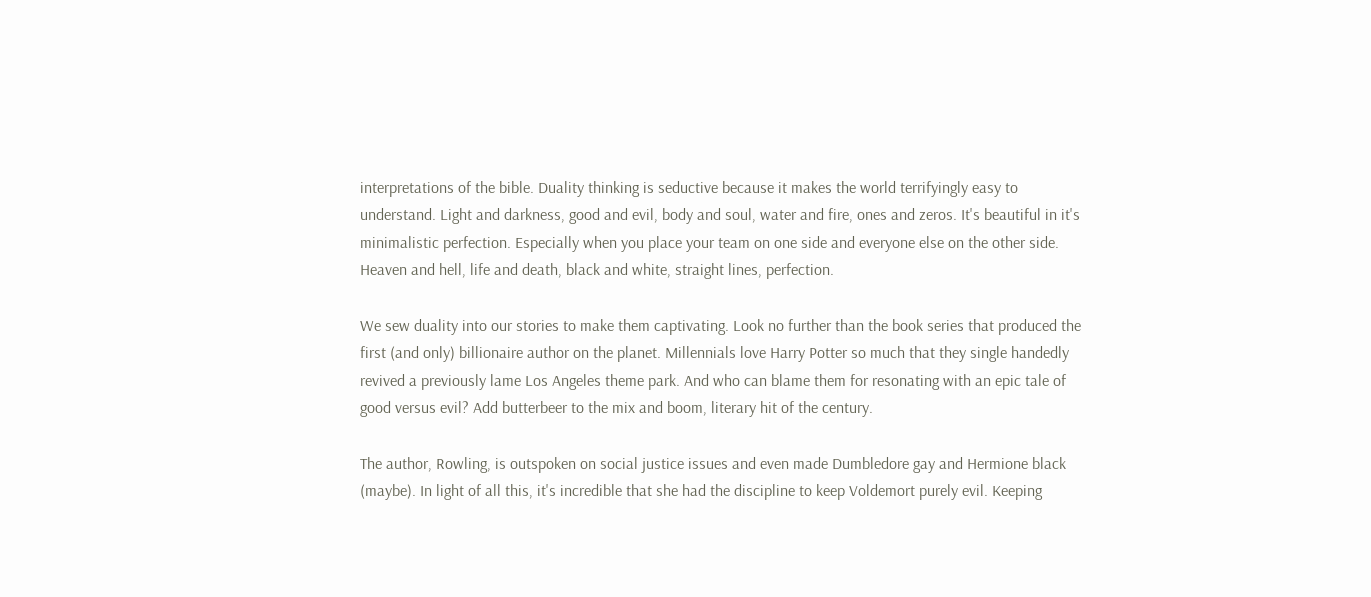interpretations of the bible. Duality thinking is seductive because it makes the world terrifyingly easy to understand. Light and darkness, good and evil, body and soul, water and fire, ones and zeros. It's beautiful in it's minimalistic perfection. Especially when you place your team on one side and everyone else on the other side. Heaven and hell, life and death, black and white, straight lines, perfection.

We sew duality into our stories to make them captivating. Look no further than the book series that produced the first (and only) billionaire author on the planet. Millennials love Harry Potter so much that they single handedly revived a previously lame Los Angeles theme park. And who can blame them for resonating with an epic tale of good versus evil? Add butterbeer to the mix and boom, literary hit of the century.

The author, Rowling, is outspoken on social justice issues and even made Dumbledore gay and Hermione black (maybe). In light of all this, it's incredible that she had the discipline to keep Voldemort purely evil. Keeping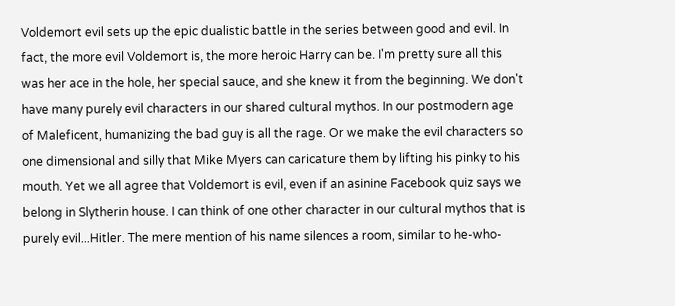Voldemort evil sets up the epic dualistic battle in the series between good and evil. In fact, the more evil Voldemort is, the more heroic Harry can be. I'm pretty sure all this was her ace in the hole, her special sauce, and she knew it from the beginning. We don't have many purely evil characters in our shared cultural mythos. In our postmodern age of Maleficent, humanizing the bad guy is all the rage. Or we make the evil characters so one dimensional and silly that Mike Myers can caricature them by lifting his pinky to his mouth. Yet we all agree that Voldemort is evil, even if an asinine Facebook quiz says we belong in Slytherin house. I can think of one other character in our cultural mythos that is purely evil...Hitler. The mere mention of his name silences a room, similar to he-who-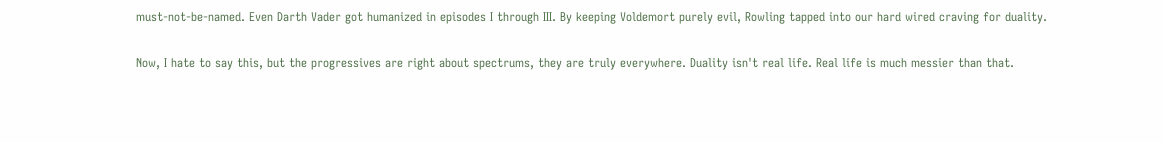must-not-be-named. Even Darth Vader got humanized in episodes I through III. By keeping Voldemort purely evil, Rowling tapped into our hard wired craving for duality.

Now, I hate to say this, but the progressives are right about spectrums, they are truly everywhere. Duality isn't real life. Real life is much messier than that.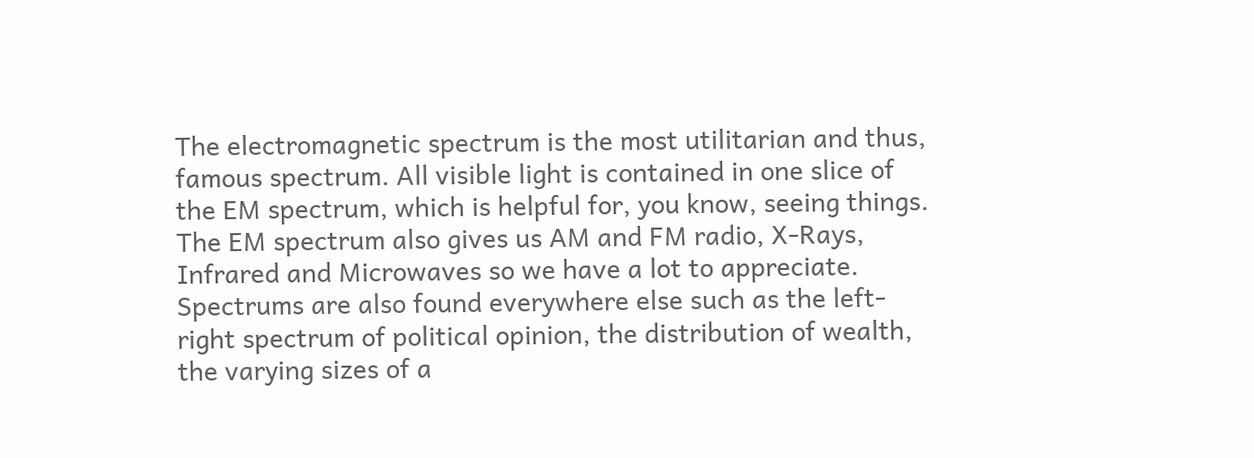The electromagnetic spectrum is the most utilitarian and thus, famous spectrum. All visible light is contained in one slice of the EM spectrum, which is helpful for, you know, seeing things. The EM spectrum also gives us AM and FM radio, X-Rays, Infrared and Microwaves so we have a lot to appreciate. Spectrums are also found everywhere else such as the left-right spectrum of political opinion, the distribution of wealth, the varying sizes of a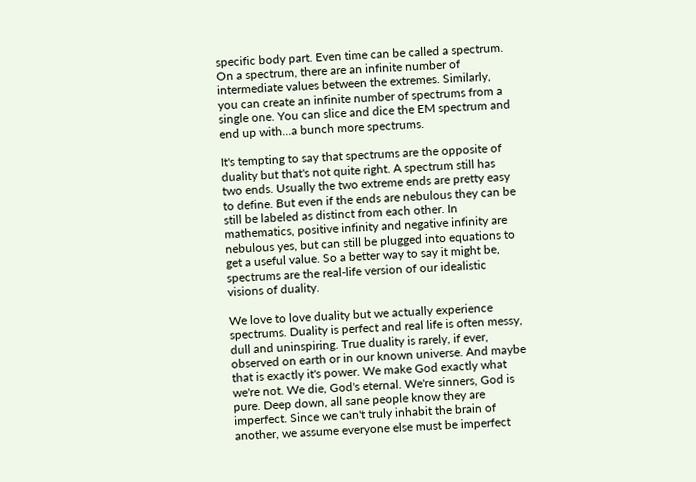specific body part. Even time can be called a spectrum. On a spectrum, there are an infinite number of intermediate values between the extremes. Similarly, you can create an infinite number of spectrums from a single one. You can slice and dice the EM spectrum and end up with...a bunch more spectrums.

It's tempting to say that spectrums are the opposite of duality but that's not quite right. A spectrum still has two ends. Usually the two extreme ends are pretty easy to define. But even if the ends are nebulous they can be still be labeled as distinct from each other. In mathematics, positive infinity and negative infinity are nebulous yes, but can still be plugged into equations to get a useful value. So a better way to say it might be, spectrums are the real-life version of our idealistic visions of duality.

We love to love duality but we actually experience spectrums. Duality is perfect and real life is often messy, dull and uninspiring. True duality is rarely, if ever, observed on earth or in our known universe. And maybe that is exactly it's power. We make God exactly what we're not. We die, God's eternal. We're sinners, God is pure. Deep down, all sane people know they are imperfect. Since we can't truly inhabit the brain of another, we assume everyone else must be imperfect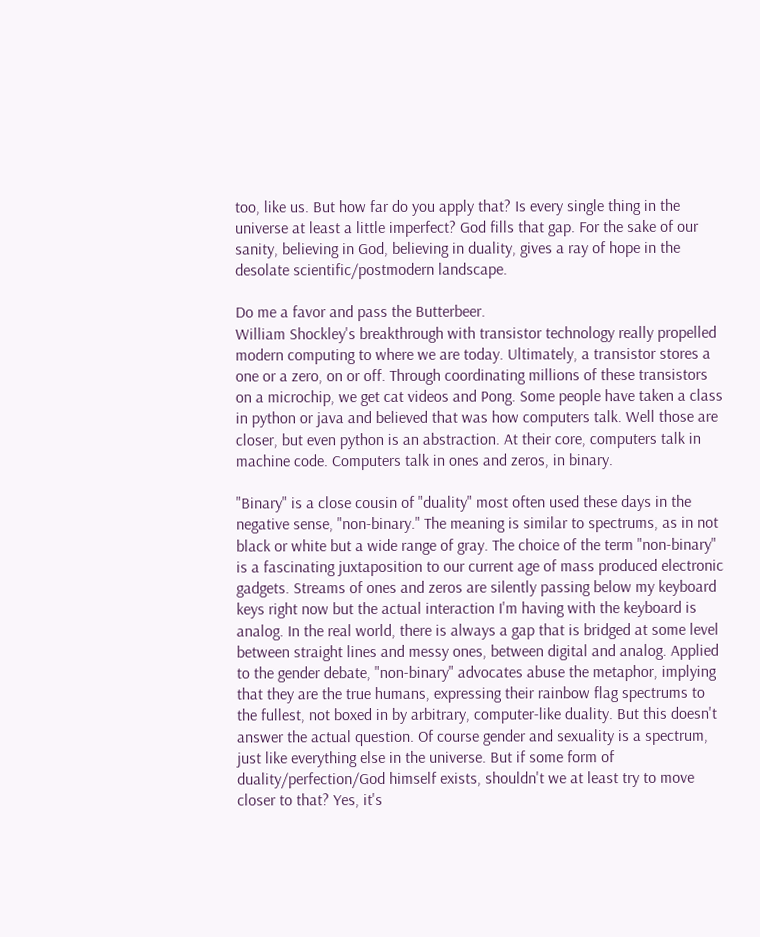too, like us. But how far do you apply that? Is every single thing in the universe at least a little imperfect? God fills that gap. For the sake of our sanity, believing in God, believing in duality, gives a ray of hope in the desolate scientific/postmodern landscape.

Do me a favor and pass the Butterbeer.
William Shockley's breakthrough with transistor technology really propelled modern computing to where we are today. Ultimately, a transistor stores a one or a zero, on or off. Through coordinating millions of these transistors on a microchip, we get cat videos and Pong. Some people have taken a class in python or java and believed that was how computers talk. Well those are closer, but even python is an abstraction. At their core, computers talk in machine code. Computers talk in ones and zeros, in binary.

"Binary" is a close cousin of "duality" most often used these days in the negative sense, "non-binary." The meaning is similar to spectrums, as in not black or white but a wide range of gray. The choice of the term "non-binary" is a fascinating juxtaposition to our current age of mass produced electronic gadgets. Streams of ones and zeros are silently passing below my keyboard keys right now but the actual interaction I'm having with the keyboard is analog. In the real world, there is always a gap that is bridged at some level between straight lines and messy ones, between digital and analog. Applied to the gender debate, "non-binary" advocates abuse the metaphor, implying that they are the true humans, expressing their rainbow flag spectrums to the fullest, not boxed in by arbitrary, computer-like duality. But this doesn't answer the actual question. Of course gender and sexuality is a spectrum, just like everything else in the universe. But if some form of duality/perfection/God himself exists, shouldn't we at least try to move closer to that? Yes, it's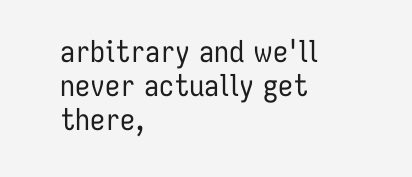arbitrary and we'll never actually get there,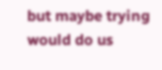but maybe trying would do us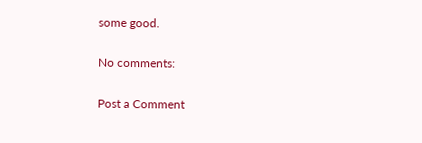some good.

No comments:

Post a Comment